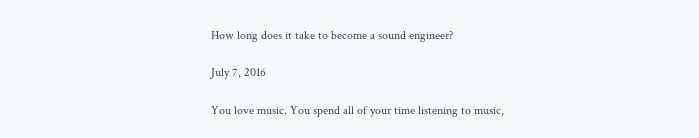How long does it take to become a sound engineer?

July 7, 2016

You love music. You spend all of your time listening to music,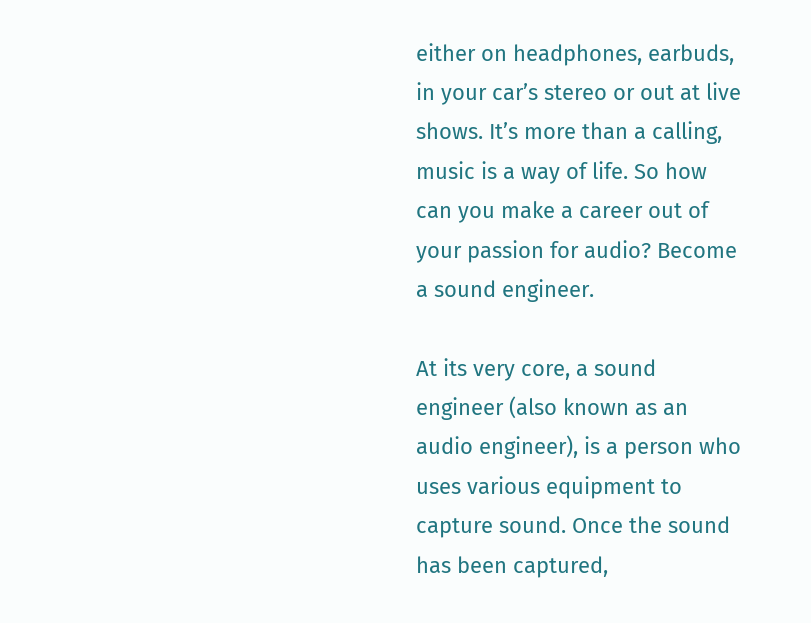either on headphones, earbuds, in your car’s stereo or out at live shows. It’s more than a calling, music is a way of life. So how can you make a career out of your passion for audio? Become a sound engineer.

At its very core, a sound engineer (also known as an audio engineer), is a person who uses various equipment to capture sound. Once the sound has been captured,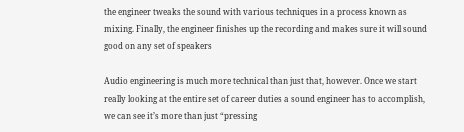the engineer tweaks the sound with various techniques in a process known as mixing. Finally, the engineer finishes up the recording and makes sure it will sound good on any set of speakers

Audio engineering is much more technical than just that, however. Once we start really looking at the entire set of career duties a sound engineer has to accomplish, we can see it’s more than just “pressing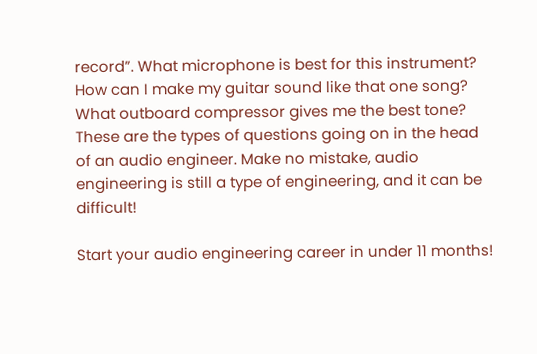record”. What microphone is best for this instrument? How can I make my guitar sound like that one song? What outboard compressor gives me the best tone? These are the types of questions going on in the head of an audio engineer. Make no mistake, audio engineering is still a type of engineering, and it can be difficult!

Start your audio engineering career in under 11 months!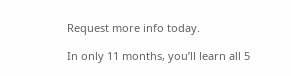Request more info today.

In only 11 months, you’ll learn all 5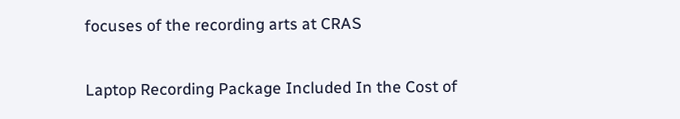focuses of the recording arts at CRAS

Laptop Recording Package Included In the Cost of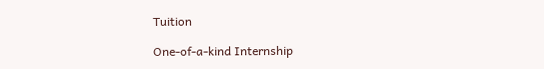Tuition

One-of-a-kind Internship